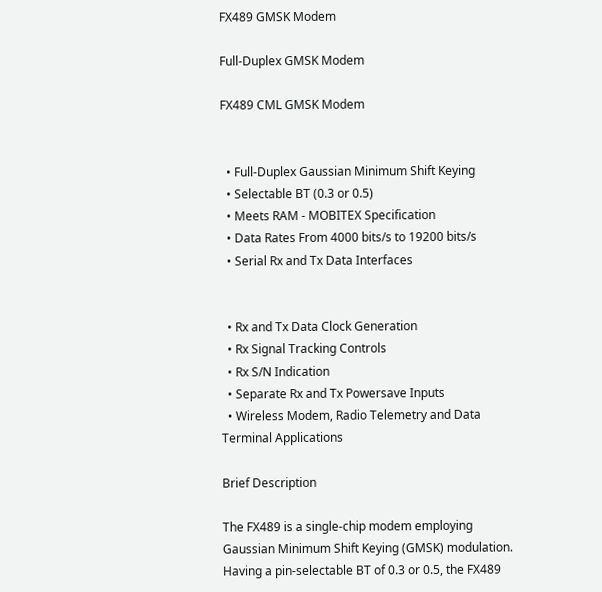FX489 GMSK Modem

Full-Duplex GMSK Modem

FX489 CML GMSK Modem


  • Full-Duplex Gaussian Minimum Shift Keying
  • Selectable BT (0.3 or 0.5)
  • Meets RAM - MOBITEX Specification
  • Data Rates From 4000 bits/s to 19200 bits/s
  • Serial Rx and Tx Data Interfaces


  • Rx and Tx Data Clock Generation
  • Rx Signal Tracking Controls
  • Rx S/N Indication
  • Separate Rx and Tx Powersave Inputs
  • Wireless Modem, Radio Telemetry and Data Terminal Applications

Brief Description

The FX489 is a single-chip modem employing Gaussian Minimum Shift Keying (GMSK) modulation. Having a pin-selectable BT of 0.3 or 0.5, the FX489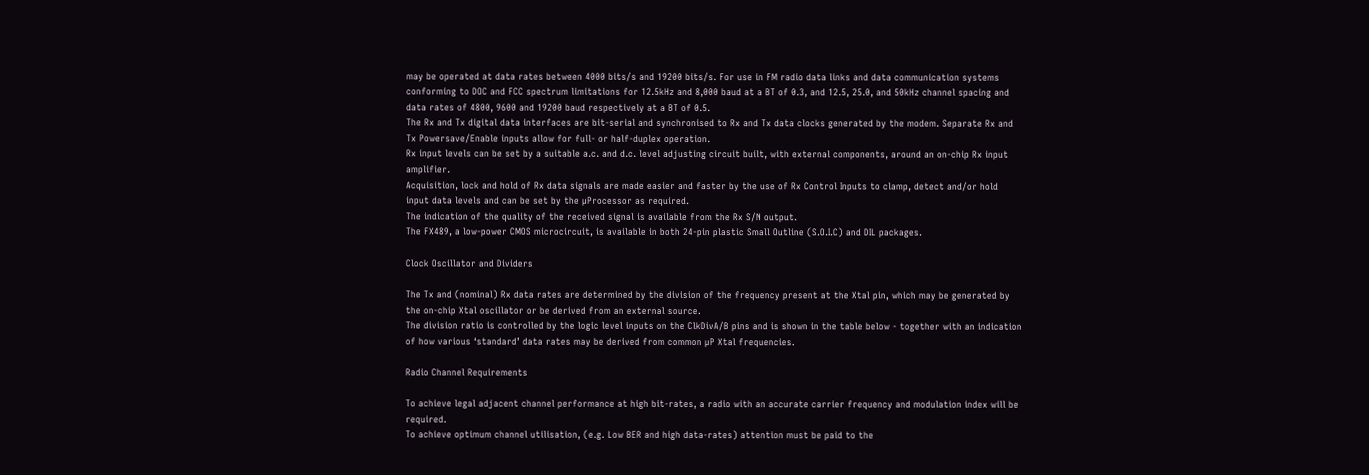may be operated at data rates between 4000 bits/s and 19200 bits/s. For use in FM radio data links and data communication systems conforming to DOC and FCC spectrum limitations for 12.5kHz and 8,000 baud at a BT of 0.3, and 12.5, 25.0, and 50kHz channel spacing and data rates of 4800, 9600 and 19200 baud respectively at a BT of 0.5.
The Rx and Tx digital data interfaces are bit-serial and synchronised to Rx and Tx data clocks generated by the modem. Separate Rx and Tx Powersave/Enable inputs allow for full- or half-duplex operation.
Rx input levels can be set by a suitable a.c. and d.c. level adjusting circuit built, with external components, around an on-chip Rx input amplifier.
Acquisition, lock and hold of Rx data signals are made easier and faster by the use of Rx Control Inputs to clamp, detect and/or hold input data levels and can be set by the µProcessor as required.
The indication of the quality of the received signal is available from the Rx S/N output.
The FX489, a low-power CMOS microcircuit, is available in both 24-pin plastic Small Outline (S.O.I.C) and DIL packages.

Clock Oscillator and Dividers

The Tx and (nominal) Rx data rates are determined by the division of the frequency present at the Xtal pin, which may be generated by the on-chip Xtal oscillator or be derived from an external source.
The division ratio is controlled by the logic level inputs on the ClkDivA/B pins and is shown in the table below - together with an indication of how various ‘standard’ data rates may be derived from common µP Xtal frequencies.

Radio Channel Requirements

To achieve legal adjacent channel performance at high bit-rates, a radio with an accurate carrier frequency and modulation index will be required.
To achieve optimum channel utilisation, (e.g. Low BER and high data-rates) attention must be paid to the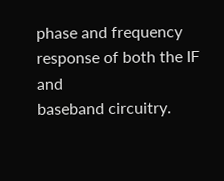phase and frequency response of both the IF and
baseband circuitry.